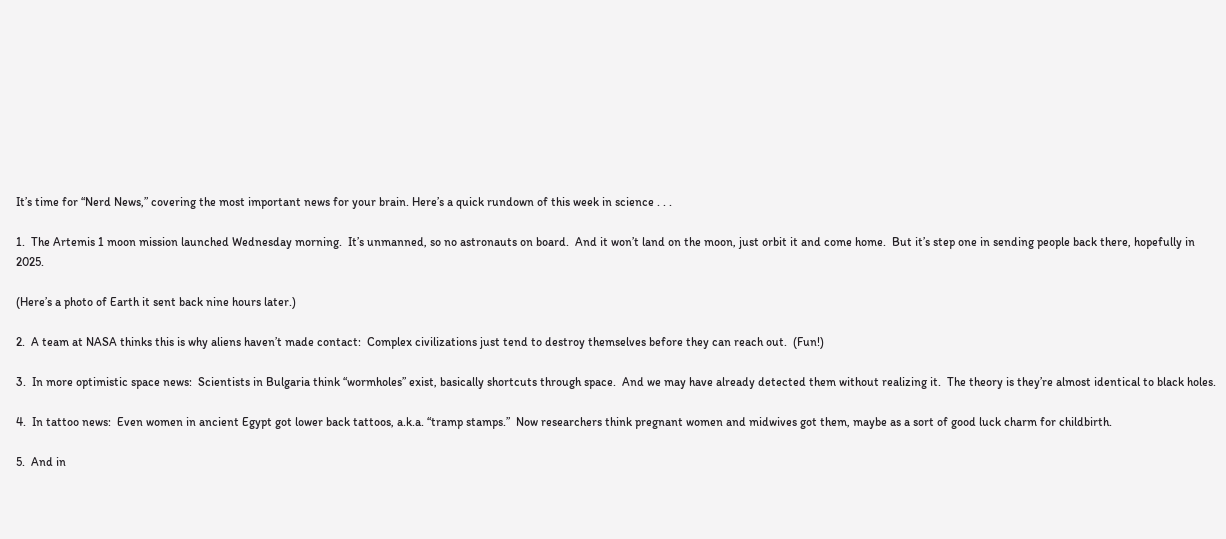It’s time for “Nerd News,” covering the most important news for your brain. Here’s a quick rundown of this week in science . . .

1.  The Artemis 1 moon mission launched Wednesday morning.  It’s unmanned, so no astronauts on board.  And it won’t land on the moon, just orbit it and come home.  But it’s step one in sending people back there, hopefully in 2025.

(Here’s a photo of Earth it sent back nine hours later.)

2.  A team at NASA thinks this is why aliens haven’t made contact:  Complex civilizations just tend to destroy themselves before they can reach out.  (Fun!)

3.  In more optimistic space news:  Scientists in Bulgaria think “wormholes” exist, basically shortcuts through space.  And we may have already detected them without realizing it.  The theory is they’re almost identical to black holes.

4.  In tattoo news:  Even women in ancient Egypt got lower back tattoos, a.k.a. “tramp stamps.”  Now researchers think pregnant women and midwives got them, maybe as a sort of good luck charm for childbirth.

5.  And in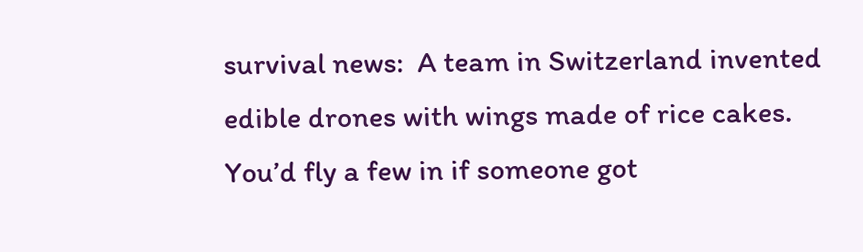survival news:  A team in Switzerland invented edible drones with wings made of rice cakes.  You’d fly a few in if someone got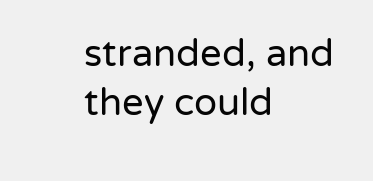stranded, and they could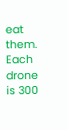eat them.  Each drone is 300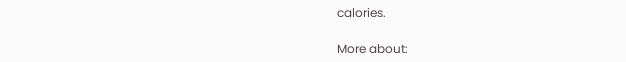calories.

More about: